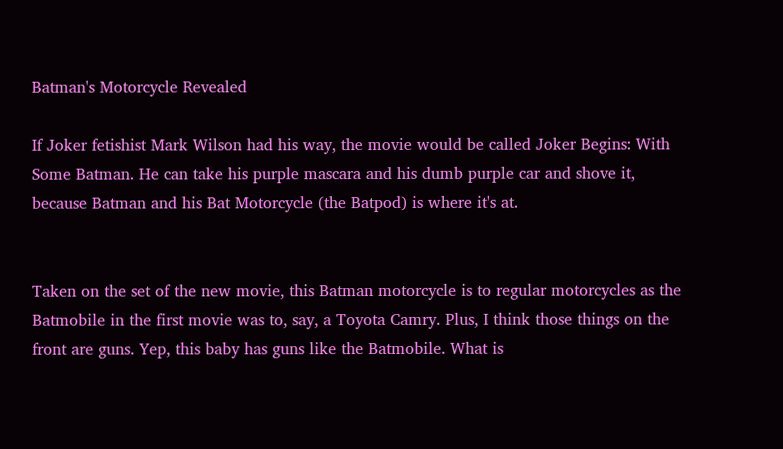Batman's Motorcycle Revealed

If Joker fetishist Mark Wilson had his way, the movie would be called Joker Begins: With Some Batman. He can take his purple mascara and his dumb purple car and shove it, because Batman and his Bat Motorcycle (the Batpod) is where it's at.


Taken on the set of the new movie, this Batman motorcycle is to regular motorcycles as the Batmobile in the first movie was to, say, a Toyota Camry. Plus, I think those things on the front are guns. Yep, this baby has guns like the Batmobile. What is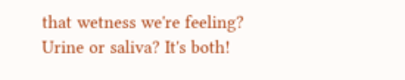that wetness we're feeling? Urine or saliva? It's both!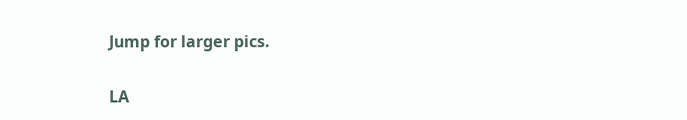Jump for larger pics.

LA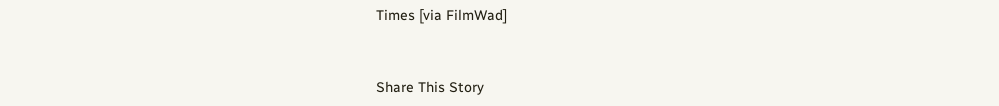Times [via FilmWad]


Share This Story